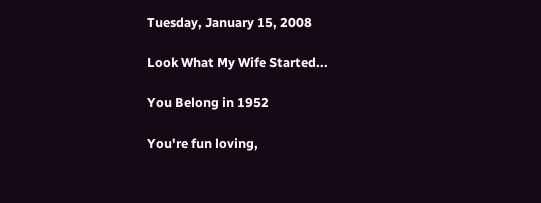Tuesday, January 15, 2008

Look What My Wife Started...

You Belong in 1952

You're fun loving,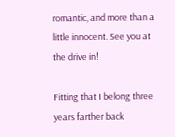romantic, and more than a little innocent. See you at the drive in!

Fitting that I belong three years farther back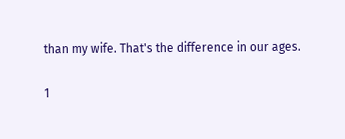than my wife. That's the difference in our ages.

1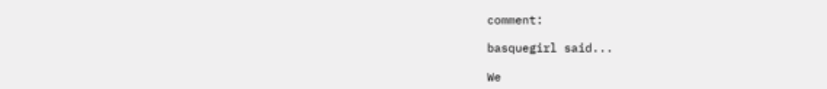comment:

basquegirl said...

We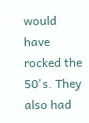would have rocked the 50's. They also had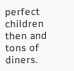perfect children then and tons of diners.